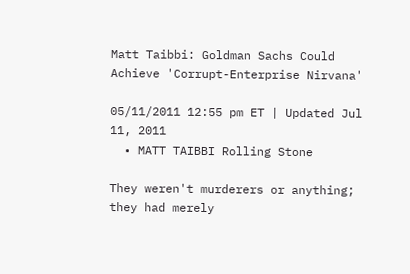Matt Taibbi: Goldman Sachs Could Achieve 'Corrupt-Enterprise Nirvana'

05/11/2011 12:55 pm ET | Updated Jul 11, 2011
  • MATT TAIBBI Rolling Stone

They weren't murderers or anything; they had merely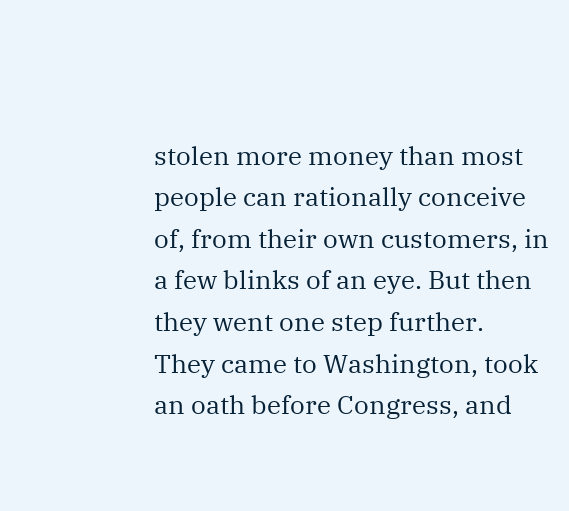stolen more money than most people can rationally conceive of, from their own customers, in a few blinks of an eye. But then they went one step further. They came to Washington, took an oath before Congress, and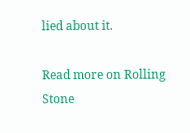lied about it.

Read more on Rolling Stone